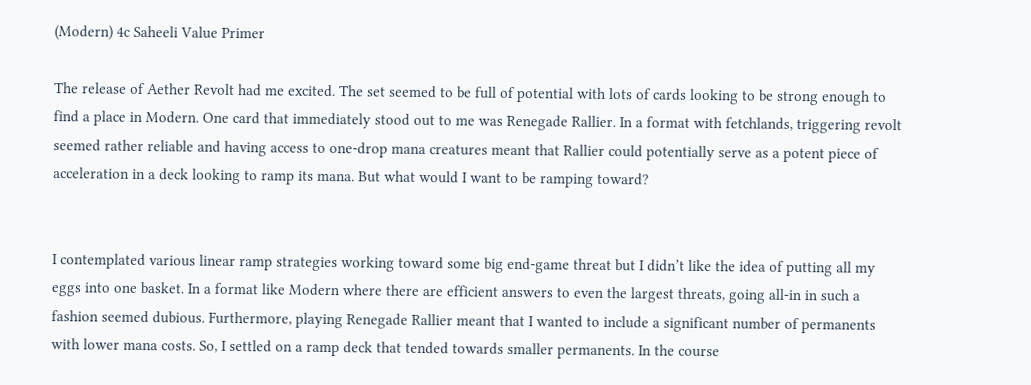(Modern) 4c Saheeli Value Primer

The release of Aether Revolt had me excited. The set seemed to be full of potential with lots of cards looking to be strong enough to find a place in Modern. One card that immediately stood out to me was Renegade Rallier. In a format with fetchlands, triggering revolt seemed rather reliable and having access to one-drop mana creatures meant that Rallier could potentially serve as a potent piece of acceleration in a deck looking to ramp its mana. But what would I want to be ramping toward?


I contemplated various linear ramp strategies working toward some big end-game threat but I didn’t like the idea of putting all my eggs into one basket. In a format like Modern where there are efficient answers to even the largest threats, going all-in in such a fashion seemed dubious. Furthermore, playing Renegade Rallier meant that I wanted to include a significant number of permanents with lower mana costs. So, I settled on a ramp deck that tended towards smaller permanents. In the course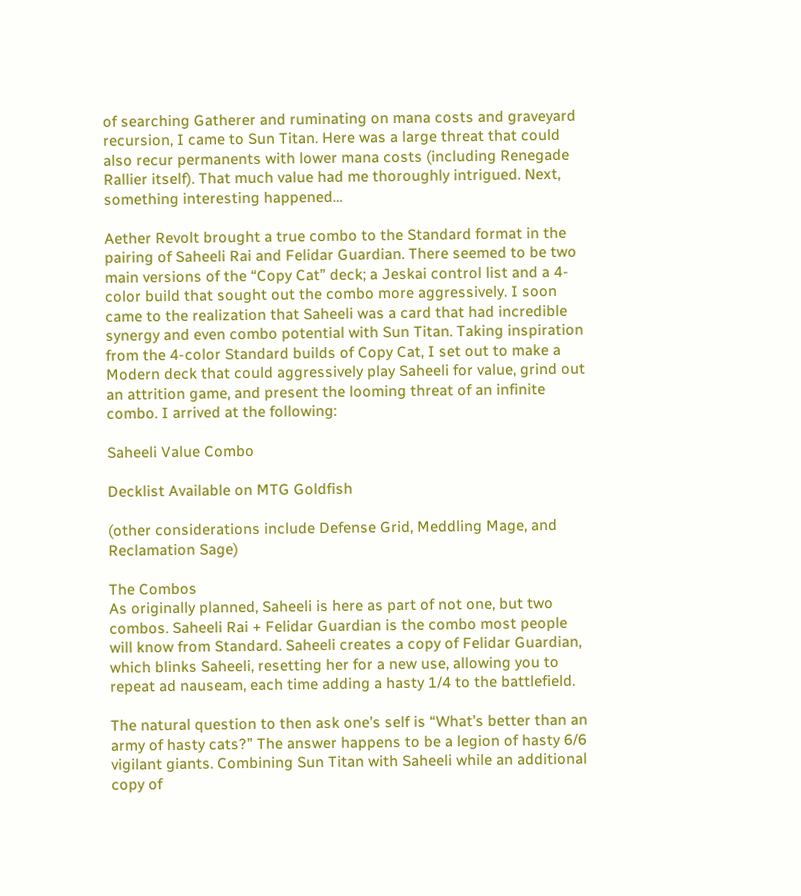of searching Gatherer and ruminating on mana costs and graveyard recursion, I came to Sun Titan. Here was a large threat that could also recur permanents with lower mana costs (including Renegade Rallier itself). That much value had me thoroughly intrigued. Next, something interesting happened…

Aether Revolt brought a true combo to the Standard format in the pairing of Saheeli Rai and Felidar Guardian. There seemed to be two main versions of the “Copy Cat” deck; a Jeskai control list and a 4-color build that sought out the combo more aggressively. I soon came to the realization that Saheeli was a card that had incredible synergy and even combo potential with Sun Titan. Taking inspiration from the 4-color Standard builds of Copy Cat, I set out to make a Modern deck that could aggressively play Saheeli for value, grind out an attrition game, and present the looming threat of an infinite combo. I arrived at the following:

Saheeli Value Combo

Decklist Available on MTG Goldfish

(other considerations include Defense Grid, Meddling Mage, and Reclamation Sage)

The Combos
As originally planned, Saheeli is here as part of not one, but two combos. Saheeli Rai + Felidar Guardian is the combo most people will know from Standard. Saheeli creates a copy of Felidar Guardian, which blinks Saheeli, resetting her for a new use, allowing you to repeat ad nauseam, each time adding a hasty 1/4 to the battlefield.

The natural question to then ask one’s self is “What’s better than an army of hasty cats?” The answer happens to be a legion of hasty 6/6 vigilant giants. Combining Sun Titan with Saheeli while an additional copy of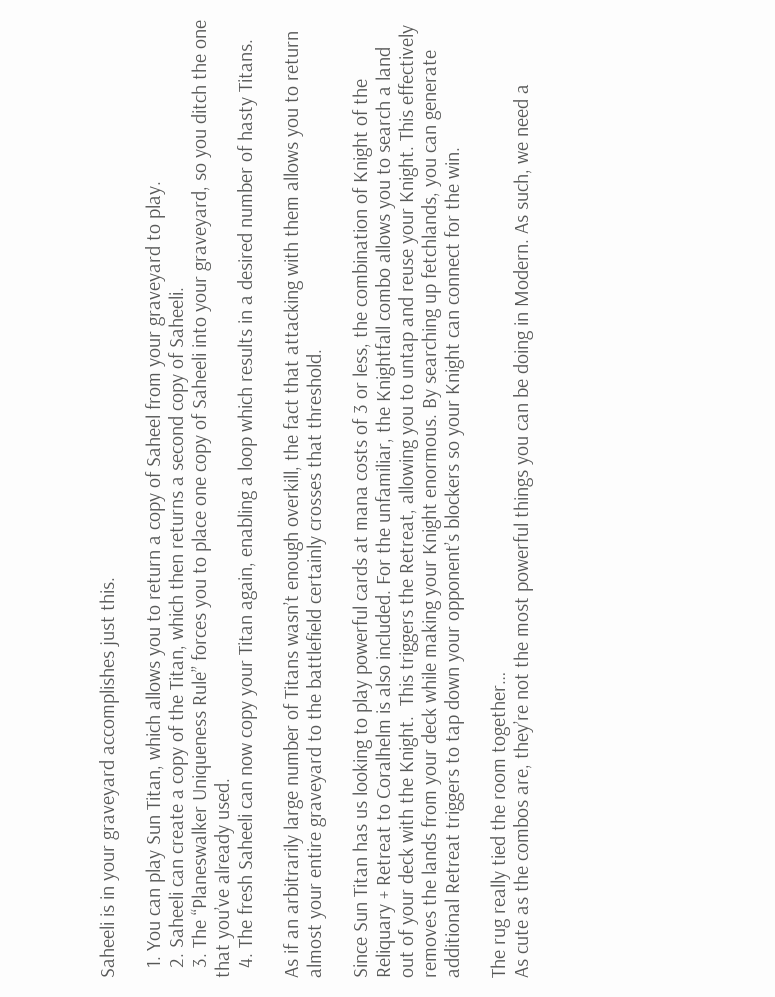Saheeli is in your graveyard accomplishes just this.

  1. You can play Sun Titan, which allows you to return a copy of Saheel from your graveyard to play.
  2. Saheeli can create a copy of the Titan, which then returns a second copy of Saheeli.
  3. The “Planeswalker Uniqueness Rule” forces you to place one copy of Saheeli into your graveyard, so you ditch the one that you’ve already used.
  4. The fresh Saheeli can now copy your Titan again, enabling a loop which results in a desired number of hasty Titans.

As if an arbitrarily large number of Titans wasn’t enough overkill, the fact that attacking with them allows you to return almost your entire graveyard to the battlefield certainly crosses that threshold.

Since Sun Titan has us looking to play powerful cards at mana costs of 3 or less, the combination of Knight of the Reliquary + Retreat to Coralhelm is also included. For the unfamiliar, the Knightfall combo allows you to search a land out of your deck with the Knight.  This triggers the Retreat, allowing you to untap and reuse your Knight. This effectively removes the lands from your deck while making your Knight enormous. By searching up fetchlands, you can generate additional Retreat triggers to tap down your opponent’s blockers so your Knight can connect for the win.

The rug really tied the room together…
As cute as the combos are, they’re not the most powerful things you can be doing in Modern. As such, we need a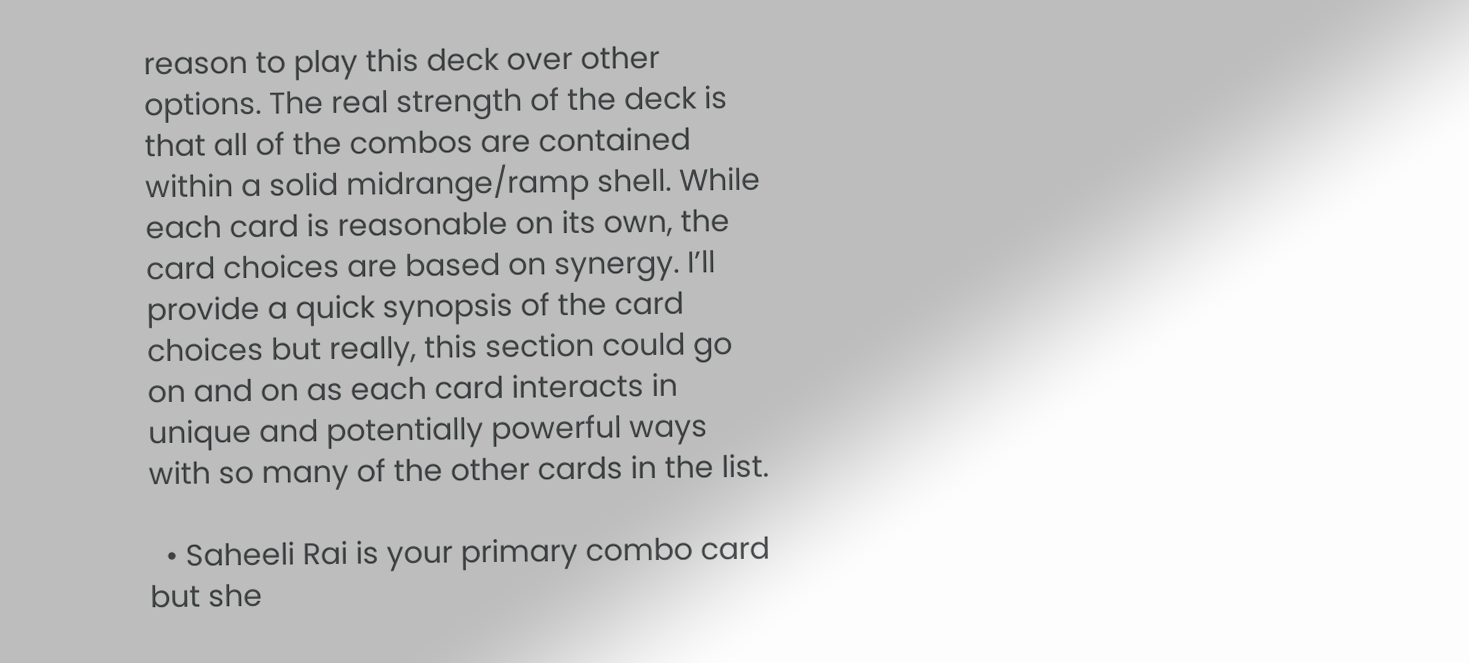reason to play this deck over other options. The real strength of the deck is that all of the combos are contained within a solid midrange/ramp shell. While each card is reasonable on its own, the card choices are based on synergy. I’ll provide a quick synopsis of the card choices but really, this section could go on and on as each card interacts in unique and potentially powerful ways with so many of the other cards in the list.

  • Saheeli Rai is your primary combo card but she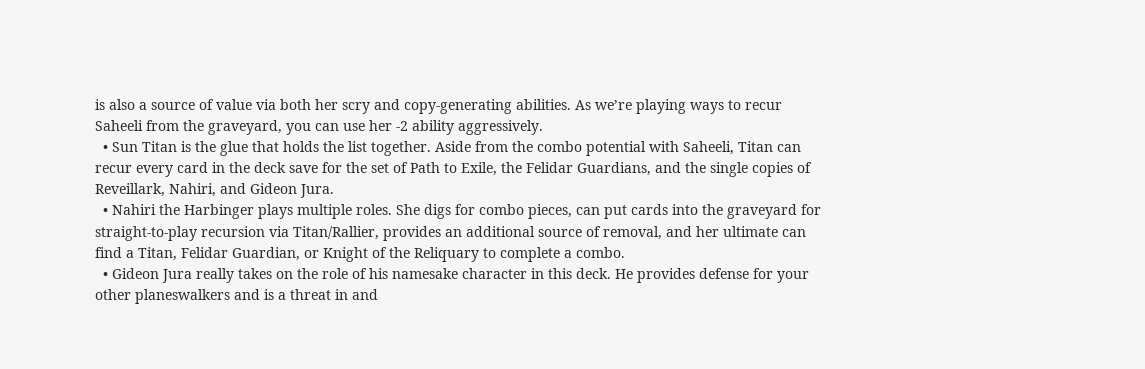is also a source of value via both her scry and copy-generating abilities. As we’re playing ways to recur Saheeli from the graveyard, you can use her -2 ability aggressively.
  • Sun Titan is the glue that holds the list together. Aside from the combo potential with Saheeli, Titan can recur every card in the deck save for the set of Path to Exile, the Felidar Guardians, and the single copies of Reveillark, Nahiri, and Gideon Jura.
  • Nahiri the Harbinger plays multiple roles. She digs for combo pieces, can put cards into the graveyard for straight-to-play recursion via Titan/Rallier, provides an additional source of removal, and her ultimate can find a Titan, Felidar Guardian, or Knight of the Reliquary to complete a combo.
  • Gideon Jura really takes on the role of his namesake character in this deck. He provides defense for your other planeswalkers and is a threat in and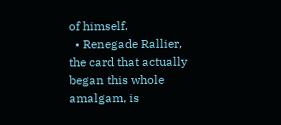of himself.
  • Renegade Rallier, the card that actually began this whole amalgam, is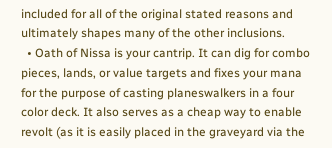included for all of the original stated reasons and ultimately shapes many of the other inclusions.
  • Oath of Nissa is your cantrip. It can dig for combo pieces, lands, or value targets and fixes your mana for the purpose of casting planeswalkers in a four color deck. It also serves as a cheap way to enable revolt (as it is easily placed in the graveyard via the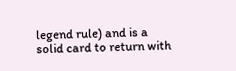legend rule) and is a solid card to return with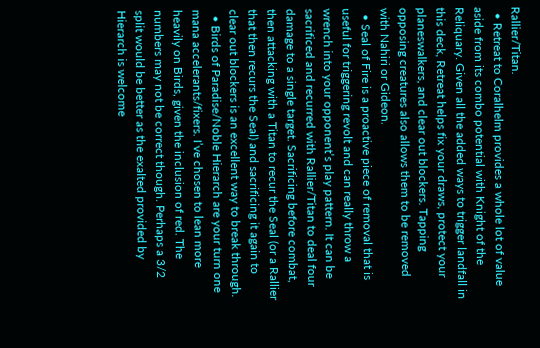Rallier/Titan.
  • Retreat to Coralhelm provides a whole lot of value aside from its combo potential with Knight of the Reliquary. Given all the added ways to trigger landfall in this deck, Retreat helps fix your draws, protect your planeswalkers, and clear out blockers. Tapping opposing creatures also allows them to be removed with Nahiri or Gideon.
  • Seal of Fire is a proactive piece of removal that is useful for triggering revolt and can really throw a wrench into your opponent’s play pattern. It can be sacrificed and recurred with Rallier/Titan to deal four damage to a single target. Sacrificing before combat, then attacking with a Titan to recur the Seal (or a Rallier that then recurs the Seal) and sacrificing it again to clear out blockers is an excellent way to break through.
  • Birds of Paradise/Noble Hierarch are your turn one mana accelerants/fixers. I’ve chosen to lean more heavily on Birds, given the inclusion of red. The numbers may not be correct though. Perhaps a 3/2 split would be better as the exalted provided by Hierarch is welcome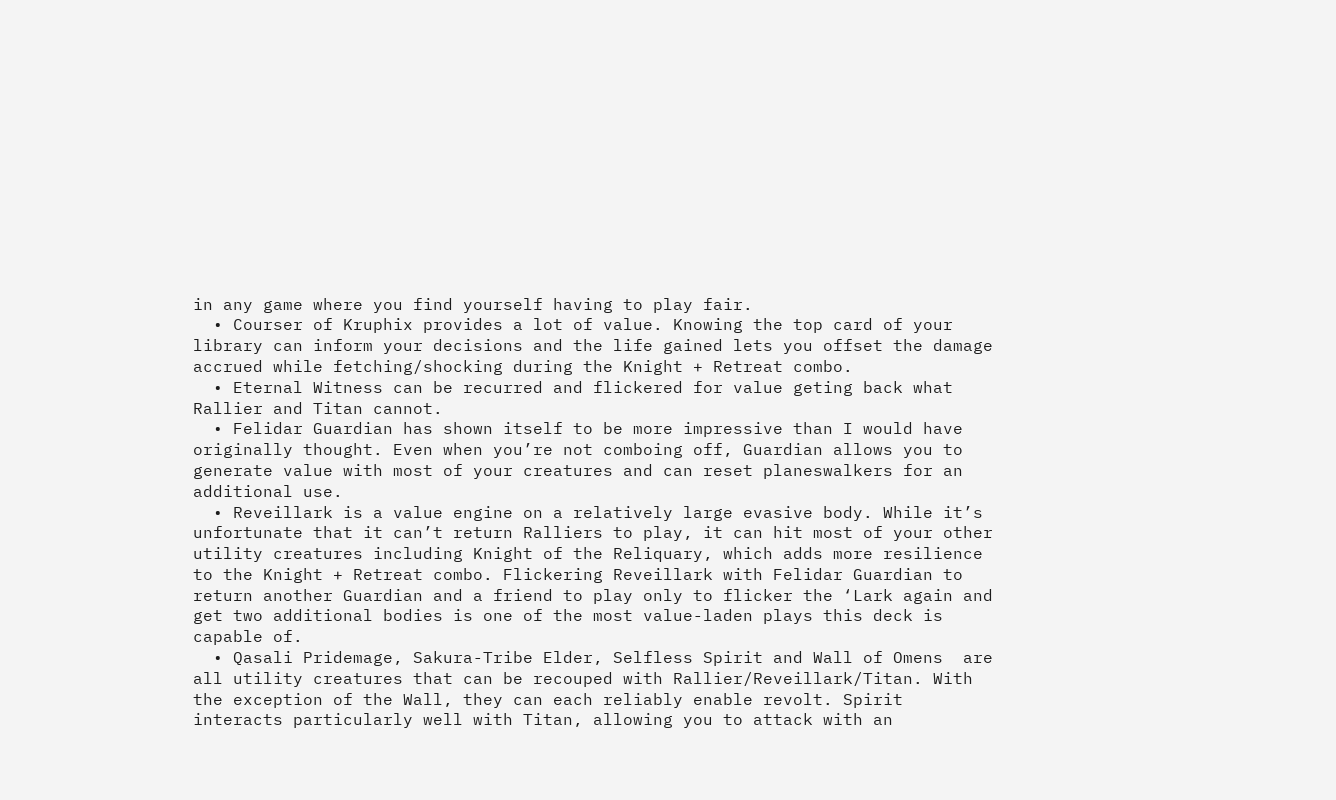in any game where you find yourself having to play fair.
  • Courser of Kruphix provides a lot of value. Knowing the top card of your library can inform your decisions and the life gained lets you offset the damage accrued while fetching/shocking during the Knight + Retreat combo.
  • Eternal Witness can be recurred and flickered for value geting back what Rallier and Titan cannot.
  • Felidar Guardian has shown itself to be more impressive than I would have originally thought. Even when you’re not comboing off, Guardian allows you to generate value with most of your creatures and can reset planeswalkers for an additional use.
  • Reveillark is a value engine on a relatively large evasive body. While it’s unfortunate that it can’t return Ralliers to play, it can hit most of your other utility creatures including Knight of the Reliquary, which adds more resilience to the Knight + Retreat combo. Flickering Reveillark with Felidar Guardian to return another Guardian and a friend to play only to flicker the ‘Lark again and get two additional bodies is one of the most value-laden plays this deck is capable of.
  • Qasali Pridemage, Sakura-Tribe Elder, Selfless Spirit and Wall of Omens  are all utility creatures that can be recouped with Rallier/Reveillark/Titan. With the exception of the Wall, they can each reliably enable revolt. Spirit interacts particularly well with Titan, allowing you to attack with an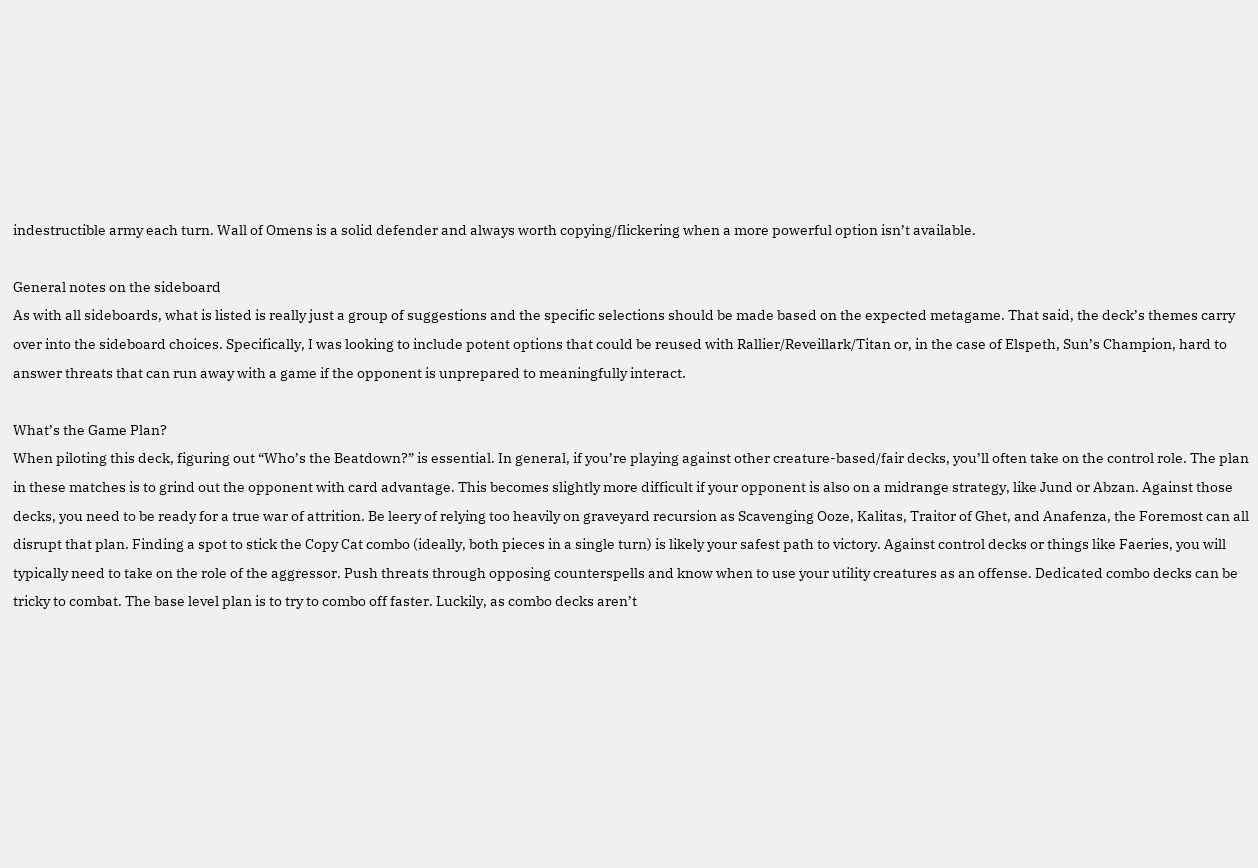indestructible army each turn. Wall of Omens is a solid defender and always worth copying/flickering when a more powerful option isn’t available.

General notes on the sideboard
As with all sideboards, what is listed is really just a group of suggestions and the specific selections should be made based on the expected metagame. That said, the deck’s themes carry over into the sideboard choices. Specifically, I was looking to include potent options that could be reused with Rallier/Reveillark/Titan or, in the case of Elspeth, Sun’s Champion, hard to answer threats that can run away with a game if the opponent is unprepared to meaningfully interact.

What’s the Game Plan?
When piloting this deck, figuring out “Who’s the Beatdown?” is essential. In general, if you’re playing against other creature-based/fair decks, you’ll often take on the control role. The plan in these matches is to grind out the opponent with card advantage. This becomes slightly more difficult if your opponent is also on a midrange strategy, like Jund or Abzan. Against those decks, you need to be ready for a true war of attrition. Be leery of relying too heavily on graveyard recursion as Scavenging Ooze, Kalitas, Traitor of Ghet, and Anafenza, the Foremost can all disrupt that plan. Finding a spot to stick the Copy Cat combo (ideally, both pieces in a single turn) is likely your safest path to victory. Against control decks or things like Faeries, you will typically need to take on the role of the aggressor. Push threats through opposing counterspells and know when to use your utility creatures as an offense. Dedicated combo decks can be tricky to combat. The base level plan is to try to combo off faster. Luckily, as combo decks aren’t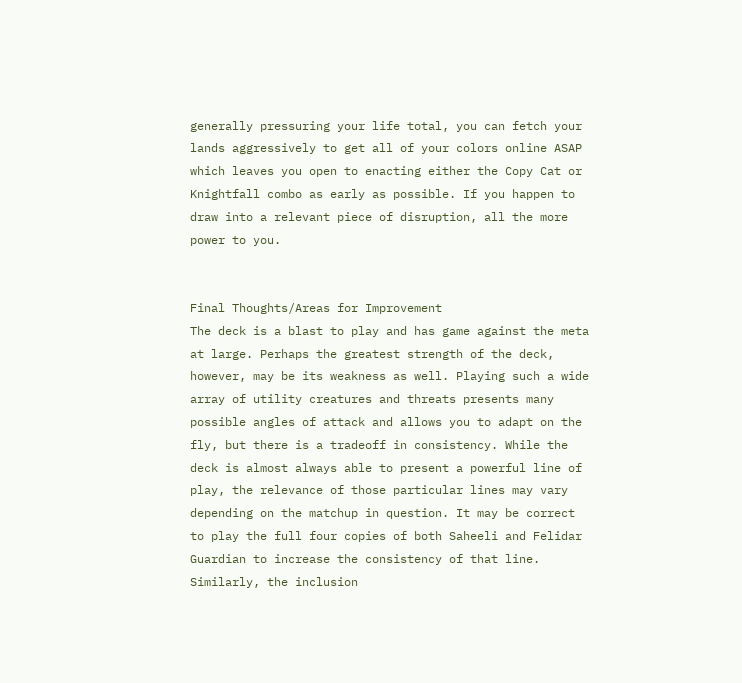generally pressuring your life total, you can fetch your lands aggressively to get all of your colors online ASAP which leaves you open to enacting either the Copy Cat or Knightfall combo as early as possible. If you happen to draw into a relevant piece of disruption, all the more power to you.


Final Thoughts/Areas for Improvement
The deck is a blast to play and has game against the meta at large. Perhaps the greatest strength of the deck, however, may be its weakness as well. Playing such a wide array of utility creatures and threats presents many possible angles of attack and allows you to adapt on the fly, but there is a tradeoff in consistency. While the deck is almost always able to present a powerful line of play, the relevance of those particular lines may vary depending on the matchup in question. It may be correct to play the full four copies of both Saheeli and Felidar Guardian to increase the consistency of that line. Similarly, the inclusion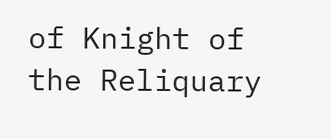of Knight of the Reliquary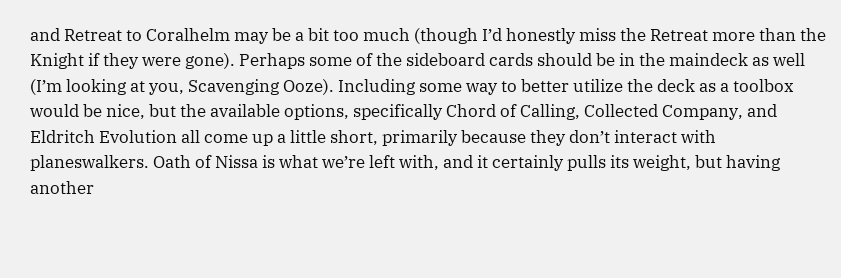and Retreat to Coralhelm may be a bit too much (though I’d honestly miss the Retreat more than the Knight if they were gone). Perhaps some of the sideboard cards should be in the maindeck as well (I’m looking at you, Scavenging Ooze). Including some way to better utilize the deck as a toolbox would be nice, but the available options, specifically Chord of Calling, Collected Company, and Eldritch Evolution all come up a little short, primarily because they don’t interact with planeswalkers. Oath of Nissa is what we’re left with, and it certainly pulls its weight, but having another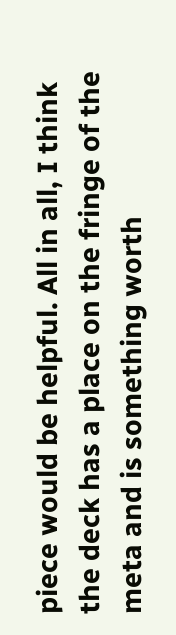piece would be helpful. All in all, I think the deck has a place on the fringe of the meta and is something worth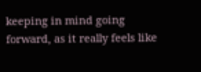keeping in mind going forward, as it really feels like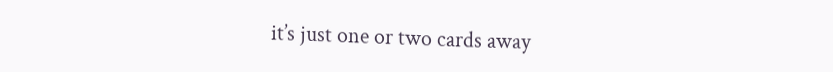it’s just one or two cards away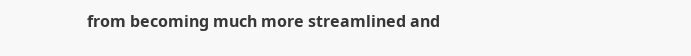from becoming much more streamlined and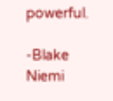powerful.

-Blake Niemi